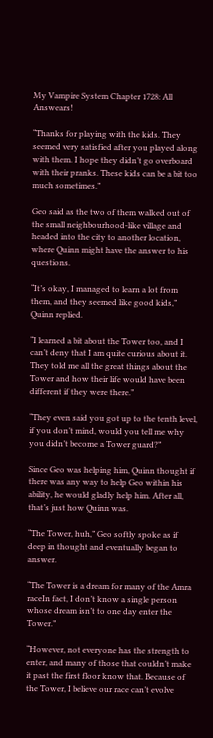My Vampire System Chapter 1728: All Answears!

“Thanks for playing with the kids. They seemed very satisfied after you played along with them. I hope they didn’t go overboard with their pranks. These kids can be a bit too much sometimes.”

Geo said as the two of them walked out of the small neighbourhood-like village and headed into the city to another location, where Quinn might have the answer to his questions.

“It’s okay, I managed to learn a lot from them, and they seemed like good kids,” Quinn replied.

“I learned a bit about the Tower too, and I can’t deny that I am quite curious about it. They told me all the great things about the Tower and how their life would have been different if they were there.”

“They even said you got up to the tenth level, if you don’t mind, would you tell me why you didn’t become a Tower guard?”

Since Geo was helping him, Quinn thought if there was any way to help Geo within his ability, he would gladly help him. After all, that’s just how Quinn was.

“The Tower, huh,” Geo softly spoke as if deep in thought and eventually began to answer.

“The Tower is a dream for many of the Amra raceIn fact, I don’t know a single person whose dream isn’t to one day enter the Tower.”

“However, not everyone has the strength to enter, and many of those that couldn’t make it past the first floor know that. Because of the Tower, I believe our race can’t evolve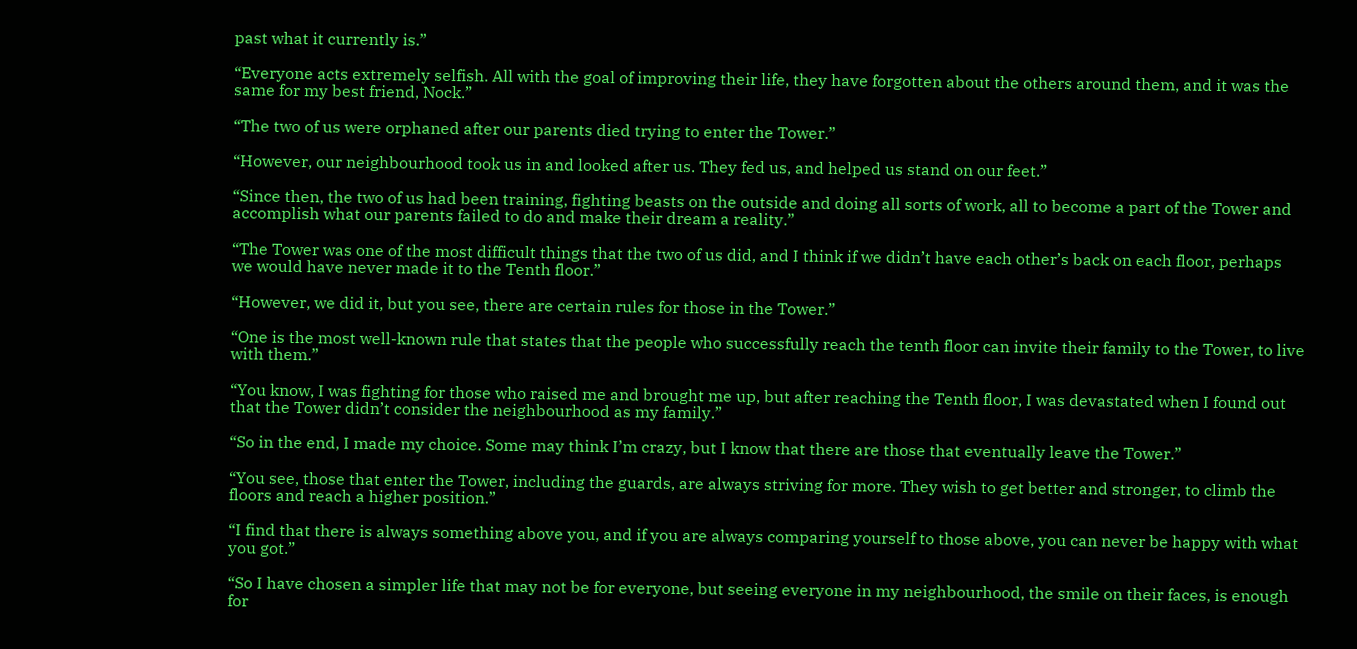past what it currently is.”

“Everyone acts extremely selfish. All with the goal of improving their life, they have forgotten about the others around them, and it was the same for my best friend, Nock.”

“The two of us were orphaned after our parents died trying to enter the Tower.”

“However, our neighbourhood took us in and looked after us. They fed us, and helped us stand on our feet.”

“Since then, the two of us had been training, fighting beasts on the outside and doing all sorts of work, all to become a part of the Tower and accomplish what our parents failed to do and make their dream a reality.”

“The Tower was one of the most difficult things that the two of us did, and I think if we didn’t have each other’s back on each floor, perhaps we would have never made it to the Tenth floor.”

“However, we did it, but you see, there are certain rules for those in the Tower.”

“One is the most well-known rule that states that the people who successfully reach the tenth floor can invite their family to the Tower, to live with them.”

“You know, I was fighting for those who raised me and brought me up, but after reaching the Tenth floor, I was devastated when I found out that the Tower didn’t consider the neighbourhood as my family.”

“So in the end, I made my choice. Some may think I’m crazy, but I know that there are those that eventually leave the Tower.”

“You see, those that enter the Tower, including the guards, are always striving for more. They wish to get better and stronger, to climb the floors and reach a higher position.”

“I find that there is always something above you, and if you are always comparing yourself to those above, you can never be happy with what you got.”

“So I have chosen a simpler life that may not be for everyone, but seeing everyone in my neighbourhood, the smile on their faces, is enough for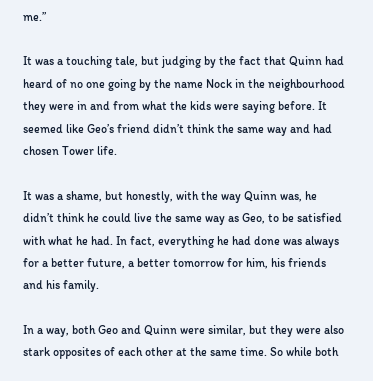me.”

It was a touching tale, but judging by the fact that Quinn had heard of no one going by the name Nock in the neighbourhood they were in and from what the kids were saying before. It seemed like Geo’s friend didn’t think the same way and had chosen Tower life.

It was a shame, but honestly, with the way Quinn was, he didn’t think he could live the same way as Geo, to be satisfied with what he had. In fact, everything he had done was always for a better future, a better tomorrow for him, his friends and his family.

In a way, both Geo and Quinn were similar, but they were also stark opposites of each other at the same time. So while both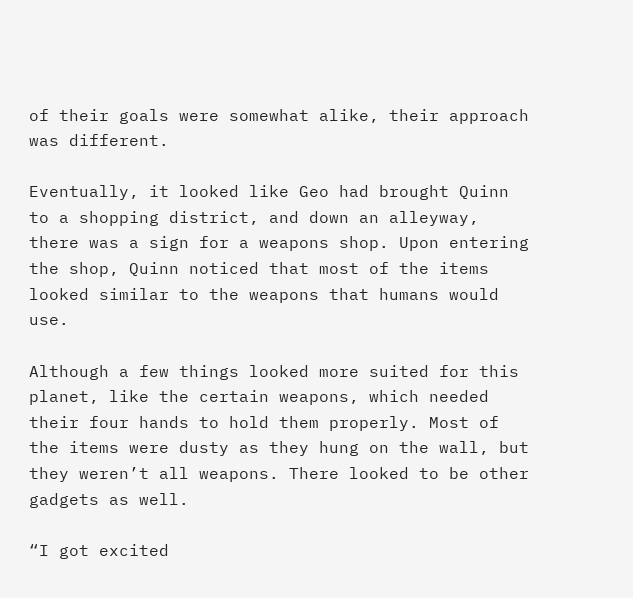of their goals were somewhat alike, their approach was different.

Eventually, it looked like Geo had brought Quinn to a shopping district, and down an alleyway, there was a sign for a weapons shop. Upon entering the shop, Quinn noticed that most of the items looked similar to the weapons that humans would use.

Although a few things looked more suited for this planet, like the certain weapons, which needed their four hands to hold them properly. Most of the items were dusty as they hung on the wall, but they weren’t all weapons. There looked to be other gadgets as well.

“I got excited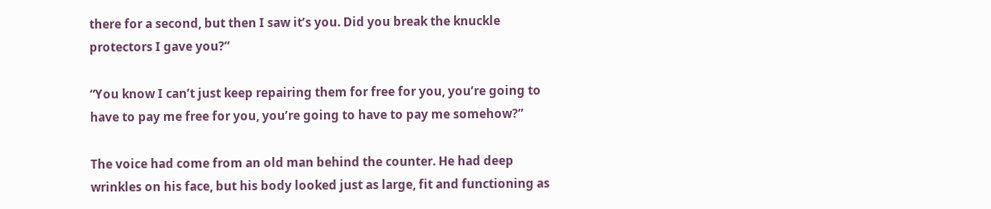there for a second, but then I saw it’s you. Did you break the knuckle protectors I gave you?”

“You know I can’t just keep repairing them for free for you, you’re going to have to pay me free for you, you’re going to have to pay me somehow?”

The voice had come from an old man behind the counter. He had deep wrinkles on his face, but his body looked just as large, fit and functioning as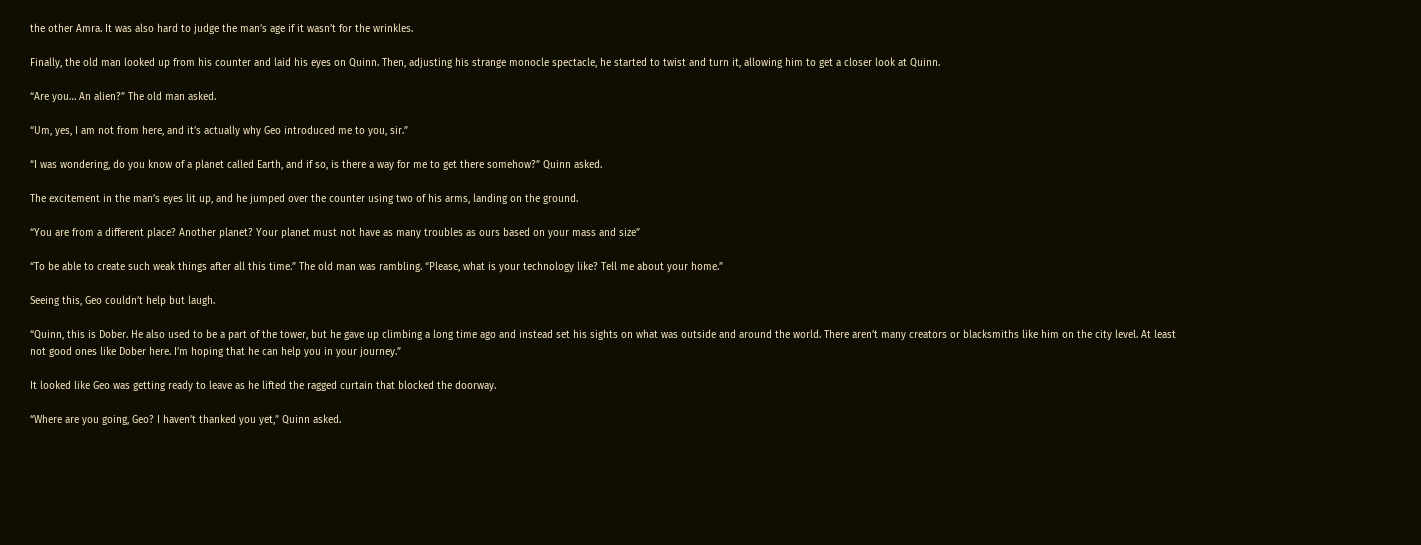the other Amra. It was also hard to judge the man’s age if it wasn’t for the wrinkles.

Finally, the old man looked up from his counter and laid his eyes on Quinn. Then, adjusting his strange monocle spectacle, he started to twist and turn it, allowing him to get a closer look at Quinn.

“Are you… An alien?” The old man asked.

“Um, yes, I am not from here, and it’s actually why Geo introduced me to you, sir.”

“I was wondering, do you know of a planet called Earth, and if so, is there a way for me to get there somehow?” Quinn asked.

The excitement in the man’s eyes lit up, and he jumped over the counter using two of his arms, landing on the ground.

“You are from a different place? Another planet? Your planet must not have as many troubles as ours based on your mass and size”

“To be able to create such weak things after all this time.” The old man was rambling. “Please, what is your technology like? Tell me about your home.”

Seeing this, Geo couldn’t help but laugh.

“Quinn, this is Dober. He also used to be a part of the tower, but he gave up climbing a long time ago and instead set his sights on what was outside and around the world. There aren’t many creators or blacksmiths like him on the city level. At least not good ones like Dober here. I’m hoping that he can help you in your journey.”

It looked like Geo was getting ready to leave as he lifted the ragged curtain that blocked the doorway.

“Where are you going, Geo? I haven’t thanked you yet,” Quinn asked.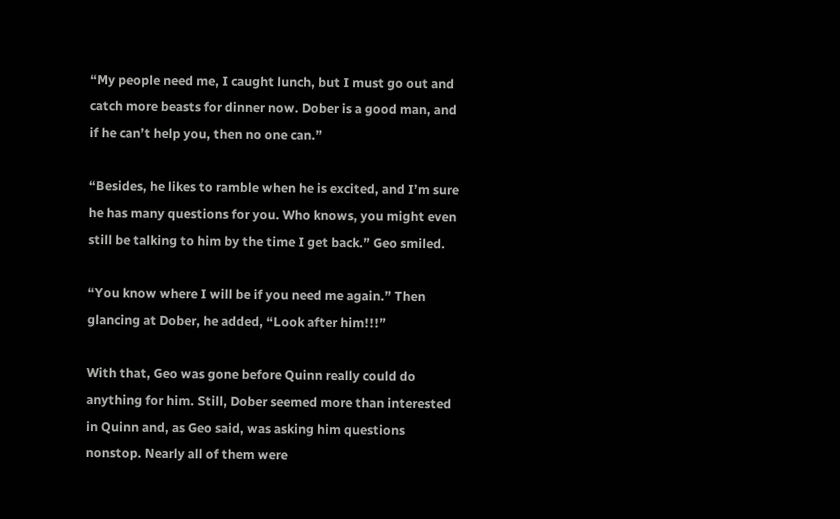“My people need me, I caught lunch, but I must go out and catch more beasts for dinner now. Dober is a good man, and if he can’t help you, then no one can.”

“Besides, he likes to ramble when he is excited, and I’m sure he has many questions for you. Who knows, you might even still be talking to him by the time I get back.” Geo smiled.

“You know where I will be if you need me again.” Then glancing at Dober, he added, “Look after him!!!”

With that, Geo was gone before Quinn really could do anything for him. Still, Dober seemed more than interested in Quinn and, as Geo said, was asking him questions nonstop. Nearly all of them were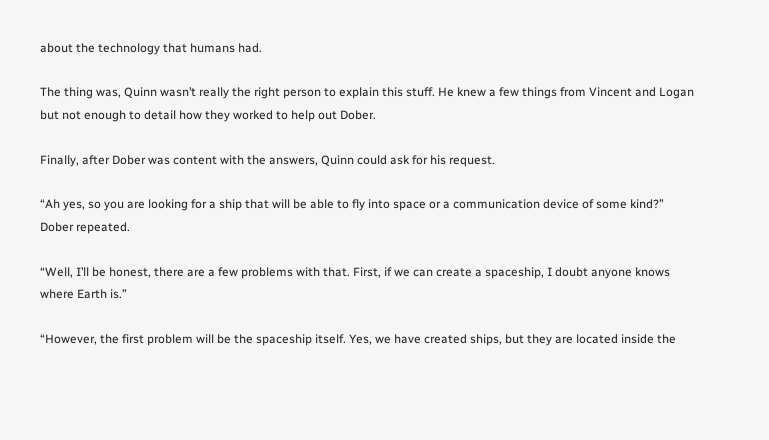about the technology that humans had.

The thing was, Quinn wasn’t really the right person to explain this stuff. He knew a few things from Vincent and Logan but not enough to detail how they worked to help out Dober.

Finally, after Dober was content with the answers, Quinn could ask for his request.

“Ah yes, so you are looking for a ship that will be able to fly into space or a communication device of some kind?” Dober repeated.

“Well, I’ll be honest, there are a few problems with that. First, if we can create a spaceship, I doubt anyone knows where Earth is.”

“However, the first problem will be the spaceship itself. Yes, we have created ships, but they are located inside the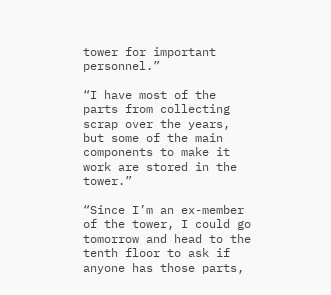tower for important personnel.”

“I have most of the parts from collecting scrap over the years, but some of the main components to make it work are stored in the tower.”

“Since I’m an ex-member of the tower, I could go tomorrow and head to the tenth floor to ask if anyone has those parts,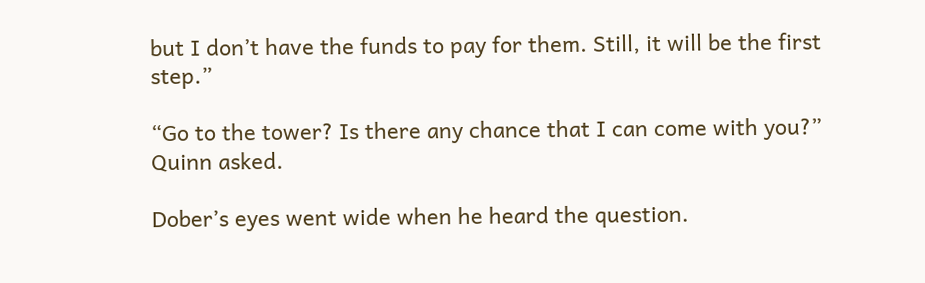but I don’t have the funds to pay for them. Still, it will be the first step.”

“Go to the tower? Is there any chance that I can come with you?” Quinn asked.

Dober’s eyes went wide when he heard the question.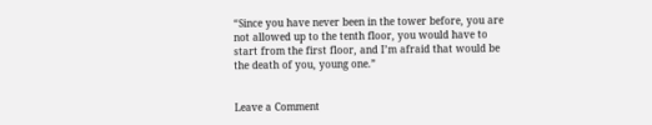“Since you have never been in the tower before, you are not allowed up to the tenth floor, you would have to start from the first floor, and I’m afraid that would be the death of you, young one.”


Leave a Comment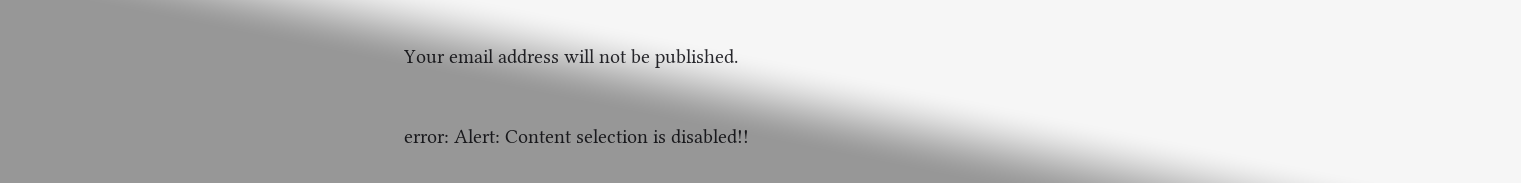Your email address will not be published.

error: Alert: Content selection is disabled!!